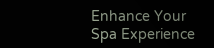Enhance Your Spa Experience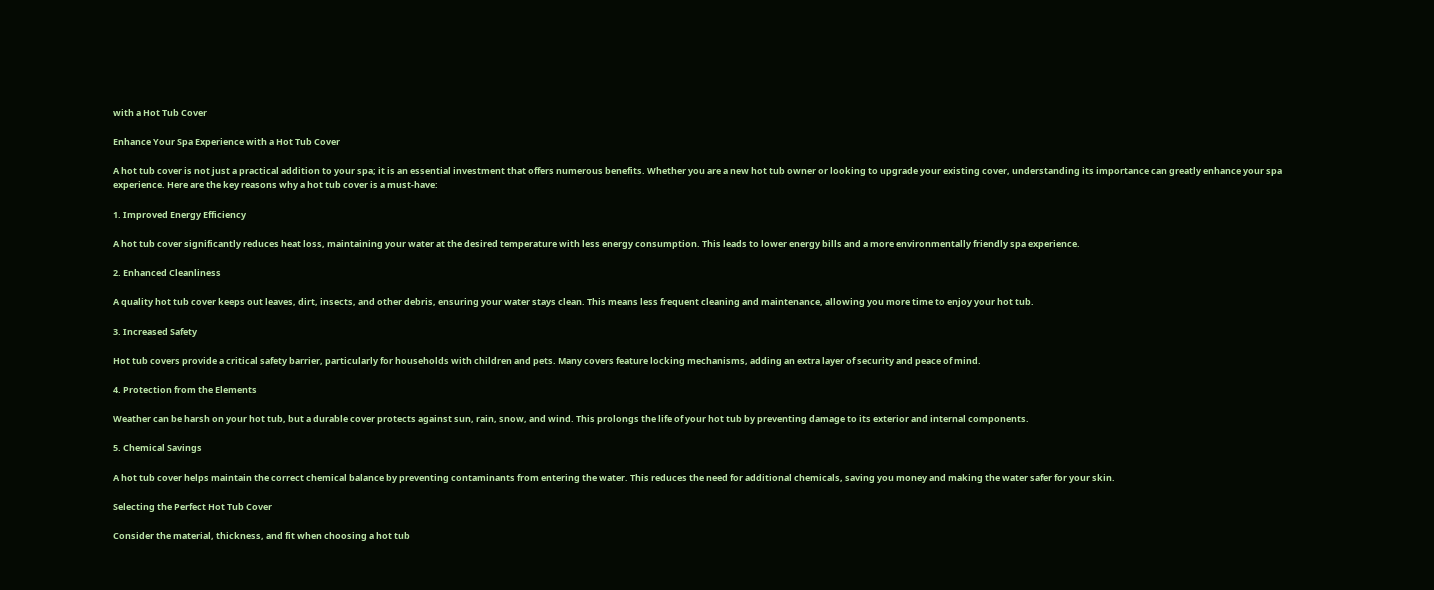with a Hot Tub Cover

Enhance Your Spa Experience with a Hot Tub Cover

A hot tub cover is not just a practical addition to your spa; it is an essential investment that offers numerous benefits. Whether you are a new hot tub owner or looking to upgrade your existing cover, understanding its importance can greatly enhance your spa experience. Here are the key reasons why a hot tub cover is a must-have:

1. Improved Energy Efficiency

A hot tub cover significantly reduces heat loss, maintaining your water at the desired temperature with less energy consumption. This leads to lower energy bills and a more environmentally friendly spa experience.

2. Enhanced Cleanliness

A quality hot tub cover keeps out leaves, dirt, insects, and other debris, ensuring your water stays clean. This means less frequent cleaning and maintenance, allowing you more time to enjoy your hot tub.

3. Increased Safety

Hot tub covers provide a critical safety barrier, particularly for households with children and pets. Many covers feature locking mechanisms, adding an extra layer of security and peace of mind.

4. Protection from the Elements

Weather can be harsh on your hot tub, but a durable cover protects against sun, rain, snow, and wind. This prolongs the life of your hot tub by preventing damage to its exterior and internal components.

5. Chemical Savings

A hot tub cover helps maintain the correct chemical balance by preventing contaminants from entering the water. This reduces the need for additional chemicals, saving you money and making the water safer for your skin.

Selecting the Perfect Hot Tub Cover

Consider the material, thickness, and fit when choosing a hot tub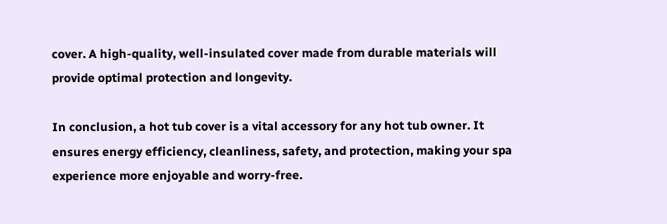cover. A high-quality, well-insulated cover made from durable materials will provide optimal protection and longevity.

In conclusion, a hot tub cover is a vital accessory for any hot tub owner. It ensures energy efficiency, cleanliness, safety, and protection, making your spa experience more enjoyable and worry-free.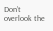Don’t overlook the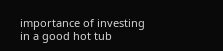importance of investing in a good hot tub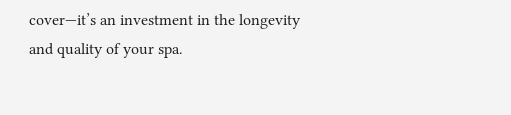cover—it’s an investment in the longevity and quality of your spa.